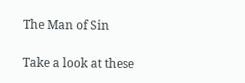The Man of Sin

Take a look at these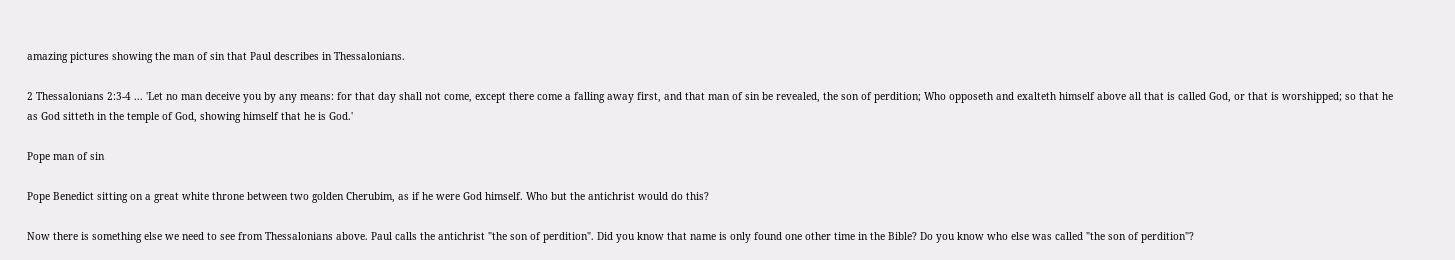amazing pictures showing the man of sin that Paul describes in Thessalonians.

2 Thessalonians 2:3-4 ... 'Let no man deceive you by any means: for that day shall not come, except there come a falling away first, and that man of sin be revealed, the son of perdition; Who opposeth and exalteth himself above all that is called God, or that is worshipped; so that he as God sitteth in the temple of God, showing himself that he is God.'

Pope man of sin

Pope Benedict sitting on a great white throne between two golden Cherubim, as if he were God himself. Who but the antichrist would do this?

Now there is something else we need to see from Thessalonians above. Paul calls the antichrist "the son of perdition". Did you know that name is only found one other time in the Bible? Do you know who else was called "the son of perdition"?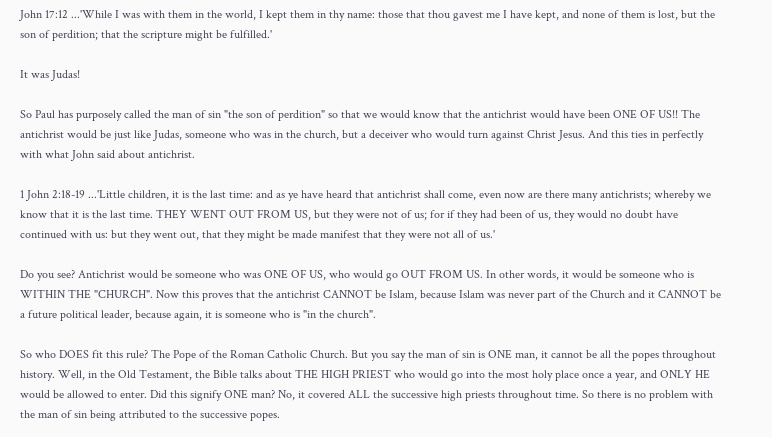John 17:12 ...'While I was with them in the world, I kept them in thy name: those that thou gavest me I have kept, and none of them is lost, but the son of perdition; that the scripture might be fulfilled.'

It was Judas!

So Paul has purposely called the man of sin "the son of perdition" so that we would know that the antichrist would have been ONE OF US!! The antichrist would be just like Judas, someone who was in the church, but a deceiver who would turn against Christ Jesus. And this ties in perfectly with what John said about antichrist.

1 John 2:18-19 ...'Little children, it is the last time: and as ye have heard that antichrist shall come, even now are there many antichrists; whereby we know that it is the last time. THEY WENT OUT FROM US, but they were not of us; for if they had been of us, they would no doubt have continued with us: but they went out, that they might be made manifest that they were not all of us.'

Do you see? Antichrist would be someone who was ONE OF US, who would go OUT FROM US. In other words, it would be someone who is WITHIN THE "CHURCH". Now this proves that the antichrist CANNOT be Islam, because Islam was never part of the Church and it CANNOT be a future political leader, because again, it is someone who is "in the church".

So who DOES fit this rule? The Pope of the Roman Catholic Church. But you say the man of sin is ONE man, it cannot be all the popes throughout history. Well, in the Old Testament, the Bible talks about THE HIGH PRIEST who would go into the most holy place once a year, and ONLY HE would be allowed to enter. Did this signify ONE man? No, it covered ALL the successive high priests throughout time. So there is no problem with the man of sin being attributed to the successive popes.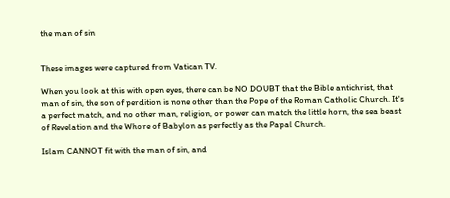the man of sin


These images were captured from Vatican TV.

When you look at this with open eyes, there can be NO DOUBT that the Bible antichrist, that man of sin, the son of perdition is none other than the Pope of the Roman Catholic Church. It's a perfect match, and no other man, religion, or power can match the little horn, the sea beast of Revelation and the Whore of Babylon as perfectly as the Papal Church.

Islam CANNOT fit with the man of sin, and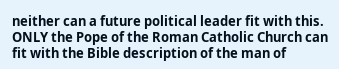neither can a future political leader fit with this. ONLY the Pope of the Roman Catholic Church can fit with the Bible description of the man of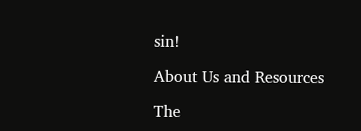sin!

About Us and Resources

The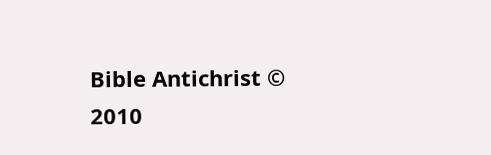Bible Antichrist © 2010